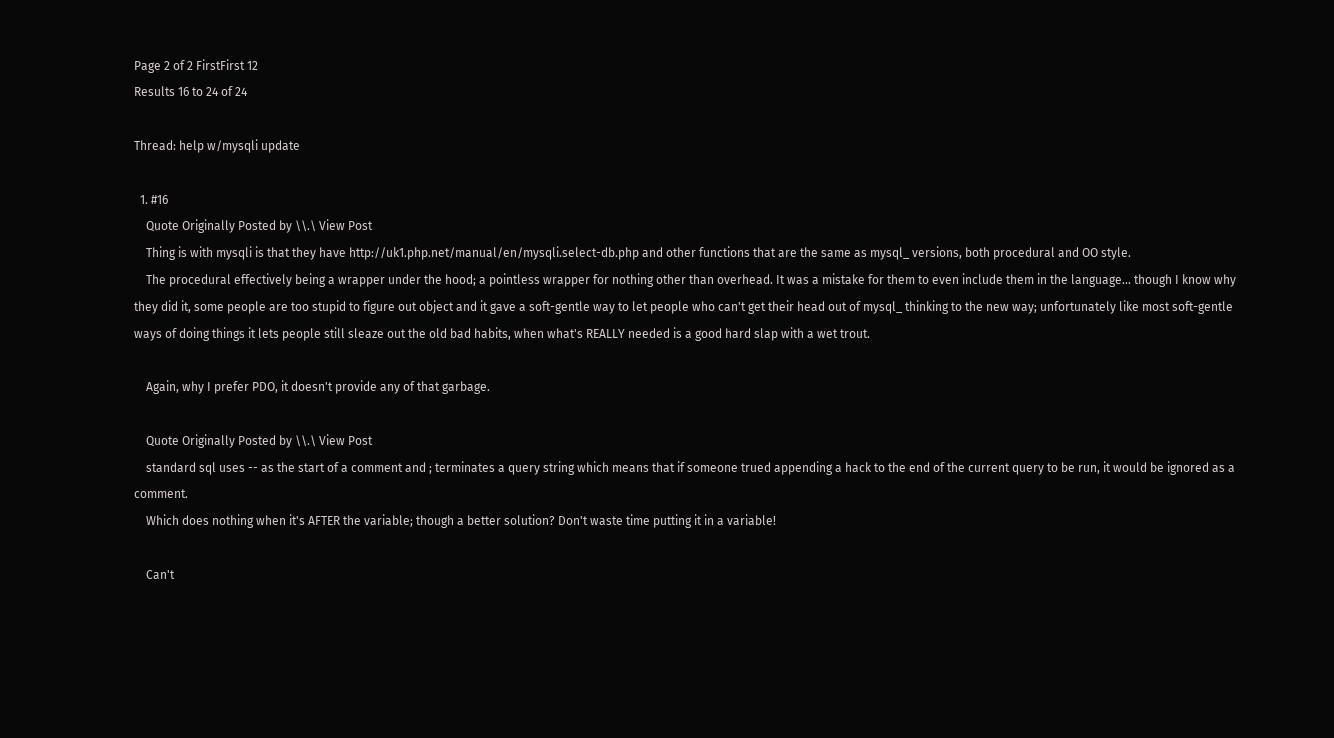Page 2 of 2 FirstFirst 12
Results 16 to 24 of 24

Thread: help w/mysqli update

  1. #16
    Quote Originally Posted by \\.\ View Post
    Thing is with mysqli is that they have http://uk1.php.net/manual/en/mysqli.select-db.php and other functions that are the same as mysql_ versions, both procedural and OO style.
    The procedural effectively being a wrapper under the hood; a pointless wrapper for nothing other than overhead. It was a mistake for them to even include them in the language... though I know why they did it, some people are too stupid to figure out object and it gave a soft-gentle way to let people who can't get their head out of mysql_ thinking to the new way; unfortunately like most soft-gentle ways of doing things it lets people still sleaze out the old bad habits, when what's REALLY needed is a good hard slap with a wet trout.

    Again, why I prefer PDO, it doesn't provide any of that garbage.

    Quote Originally Posted by \\.\ View Post
    standard sql uses -- as the start of a comment and ; terminates a query string which means that if someone trued appending a hack to the end of the current query to be run, it would be ignored as a comment.
    Which does nothing when it's AFTER the variable; though a better solution? Don't waste time putting it in a variable!

    Can't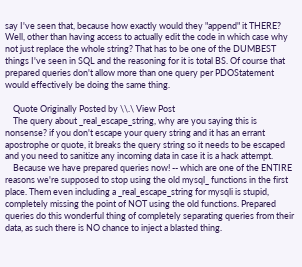say I've seen that, because how exactly would they "append" it THERE? Well, other than having access to actually edit the code in which case why not just replace the whole string? That has to be one of the DUMBEST things I've seen in SQL and the reasoning for it is total BS. Of course that prepared queries don't allow more than one query per PDOStatement would effectively be doing the same thing.

    Quote Originally Posted by \\.\ View Post
    The query about _real_escape_string, why are you saying this is nonsense? if you don't escape your query string and it has an errant apostrophe or quote, it breaks the query string so it needs to be escaped and you need to sanitize any incoming data in case it is a hack attempt.
    Because we have prepared queries now! -- which are one of the ENTIRE reasons we're supposed to stop using the old mysql_ functions in the first place. Them even including a _real_escape_string for mysqli is stupid, completely missing the point of NOT using the old functions. Prepared queries do this wonderful thing of completely separating queries from their data, as such there is NO chance to inject a blasted thing.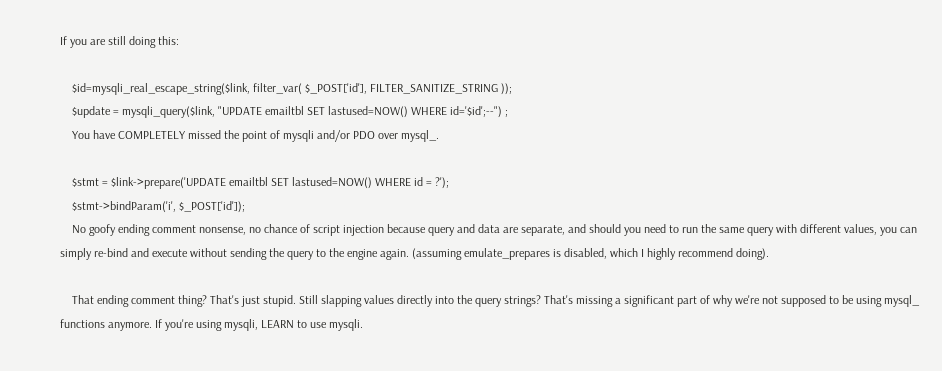If you are still doing this:

    $id=mysqli_real_escape_string($link, filter_var( $_POST['id'], FILTER_SANITIZE_STRING ));
    $update = mysqli_query($link, "UPDATE emailtbl SET lastused=NOW() WHERE id='$id';--") ;
    You have COMPLETELY missed the point of mysqli and/or PDO over mysql_.

    $stmt = $link->prepare('UPDATE emailtbl SET lastused=NOW() WHERE id = ?');
    $stmt->bindParam('i', $_POST['id']);
    No goofy ending comment nonsense, no chance of script injection because query and data are separate, and should you need to run the same query with different values, you can simply re-bind and execute without sending the query to the engine again. (assuming emulate_prepares is disabled, which I highly recommend doing).

    That ending comment thing? That's just stupid. Still slapping values directly into the query strings? That's missing a significant part of why we're not supposed to be using mysql_ functions anymore. If you're using mysqli, LEARN to use mysqli.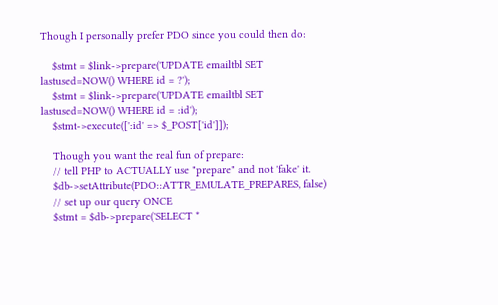Though I personally prefer PDO since you could then do:

    $stmt = $link->prepare('UPDATE emailtbl SET lastused=NOW() WHERE id = ?');
    $stmt = $link->prepare('UPDATE emailtbl SET lastused=NOW() WHERE id = :id');
    $stmt->execute([':id' => $_POST['id']]);

    Though you want the real fun of prepare:
    // tell PHP to ACTUALLY use "prepare" and not 'fake' it.
    $db->setAttribute(PDO::ATTR_EMULATE_PREPARES, false)
    // set up our query ONCE
    $stmt = $db->prepare('SELECT *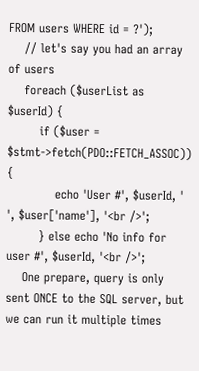FROM users WHERE id = ?');
    // let's say you had an array of users
    foreach ($userList as $userId) {
        if ($user = $stmt->fetch(PDO::FETCH_ASSOC)) {
            echo 'User #', $userId, ' ', $user['name'], '<br />';
        } else echo 'No info for user #', $userId, '<br />';
    One prepare, query is only sent ONCE to the SQL server, but we can run it multiple times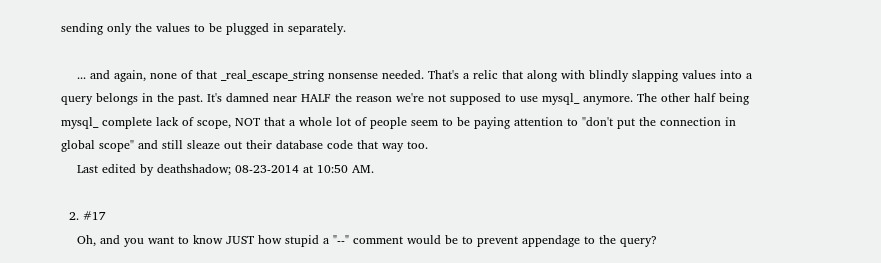sending only the values to be plugged in separately.

    ... and again, none of that _real_escape_string nonsense needed. That's a relic that along with blindly slapping values into a query belongs in the past. It's damned near HALF the reason we're not supposed to use mysql_ anymore. The other half being mysql_ complete lack of scope, NOT that a whole lot of people seem to be paying attention to "don't put the connection in global scope" and still sleaze out their database code that way too.
    Last edited by deathshadow; 08-23-2014 at 10:50 AM.

  2. #17
    Oh, and you want to know JUST how stupid a "--" comment would be to prevent appendage to the query?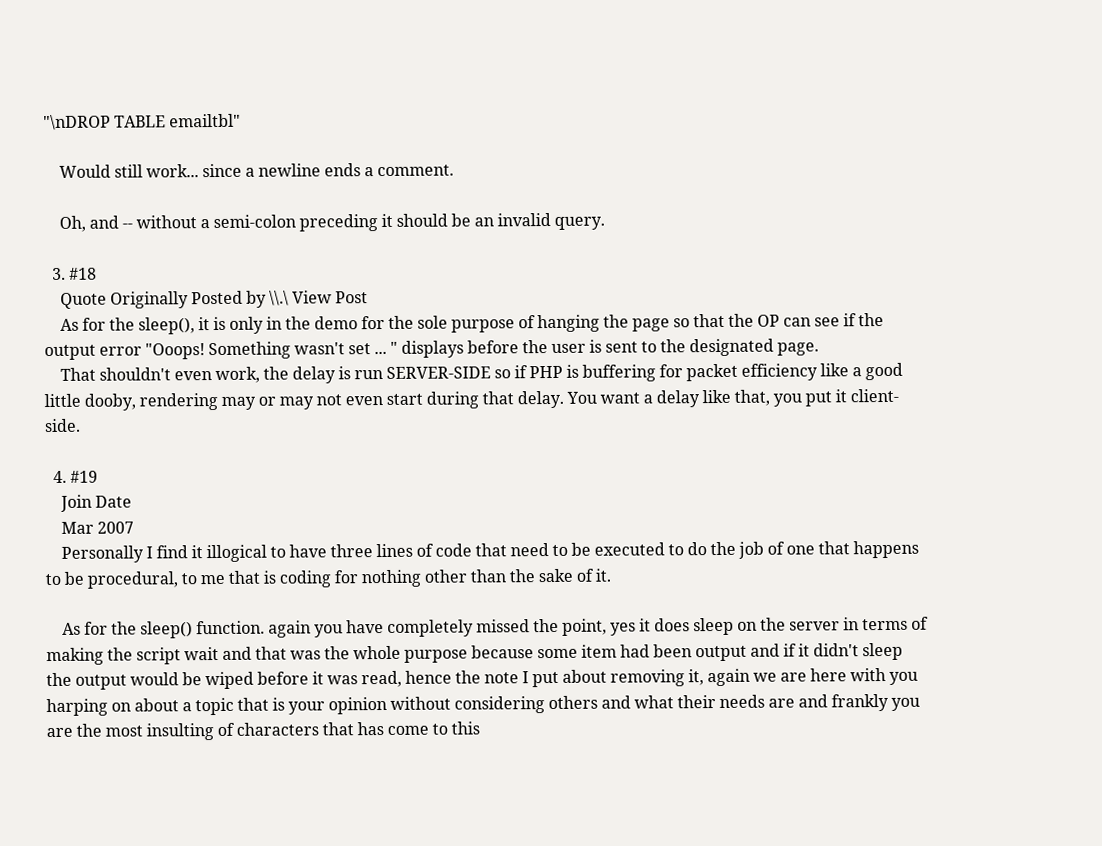"\nDROP TABLE emailtbl"

    Would still work... since a newline ends a comment.

    Oh, and -- without a semi-colon preceding it should be an invalid query.

  3. #18
    Quote Originally Posted by \\.\ View Post
    As for the sleep(), it is only in the demo for the sole purpose of hanging the page so that the OP can see if the output error "Ooops! Something wasn't set ... " displays before the user is sent to the designated page.
    That shouldn't even work, the delay is run SERVER-SIDE so if PHP is buffering for packet efficiency like a good little dooby, rendering may or may not even start during that delay. You want a delay like that, you put it client-side.

  4. #19
    Join Date
    Mar 2007
    Personally I find it illogical to have three lines of code that need to be executed to do the job of one that happens to be procedural, to me that is coding for nothing other than the sake of it.

    As for the sleep() function. again you have completely missed the point, yes it does sleep on the server in terms of making the script wait and that was the whole purpose because some item had been output and if it didn't sleep the output would be wiped before it was read, hence the note I put about removing it, again we are here with you harping on about a topic that is your opinion without considering others and what their needs are and frankly you are the most insulting of characters that has come to this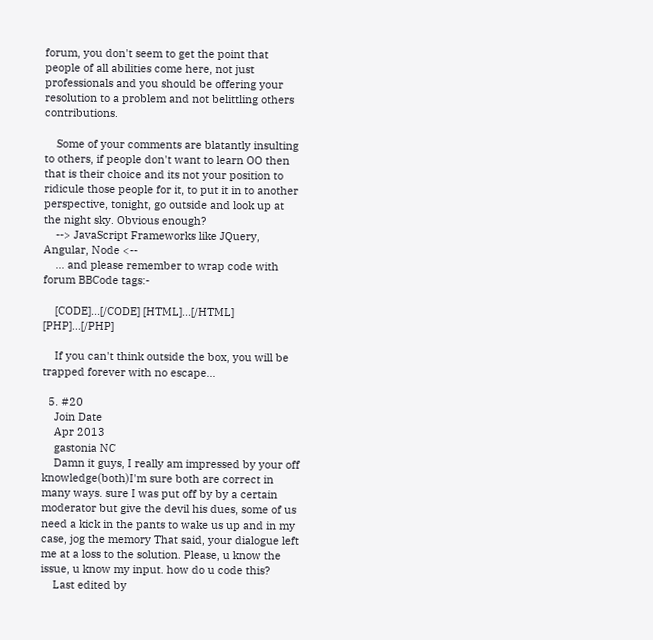forum, you don't seem to get the point that people of all abilities come here, not just professionals and you should be offering your resolution to a problem and not belittling others contributions.

    Some of your comments are blatantly insulting to others, if people don't want to learn OO then that is their choice and its not your position to ridicule those people for it, to put it in to another perspective, tonight, go outside and look up at the night sky. Obvious enough?
    --> JavaScript Frameworks like JQuery, Angular, Node <--
    ... and please remember to wrap code with forum BBCode tags:-

    [CODE]...[/CODE] [HTML]...[/HTML] [PHP]...[/PHP]

    If you can't think outside the box, you will be trapped forever with no escape...

  5. #20
    Join Date
    Apr 2013
    gastonia NC
    Damn it guys, I really am impressed by your off knowledge(both)I'm sure both are correct in many ways. sure I was put off by by a certain moderator but give the devil his dues, some of us need a kick in the pants to wake us up and in my case, jog the memory That said, your dialogue left me at a loss to the solution. Please, u know the issue, u know my input. how do u code this?
    Last edited by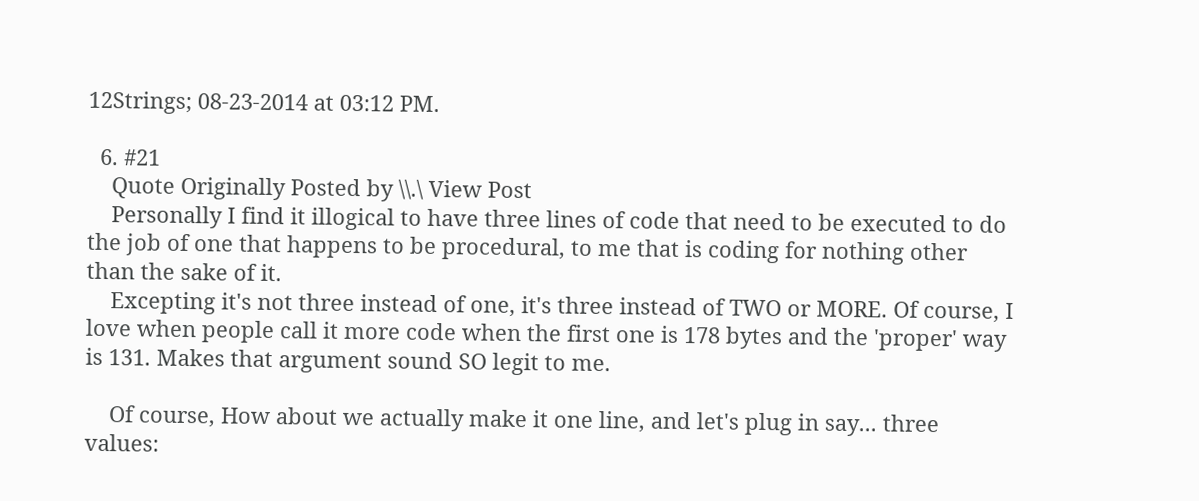12Strings; 08-23-2014 at 03:12 PM.

  6. #21
    Quote Originally Posted by \\.\ View Post
    Personally I find it illogical to have three lines of code that need to be executed to do the job of one that happens to be procedural, to me that is coding for nothing other than the sake of it.
    Excepting it's not three instead of one, it's three instead of TWO or MORE. Of course, I love when people call it more code when the first one is 178 bytes and the 'proper' way is 131. Makes that argument sound SO legit to me.

    Of course, How about we actually make it one line, and let's plug in say... three values: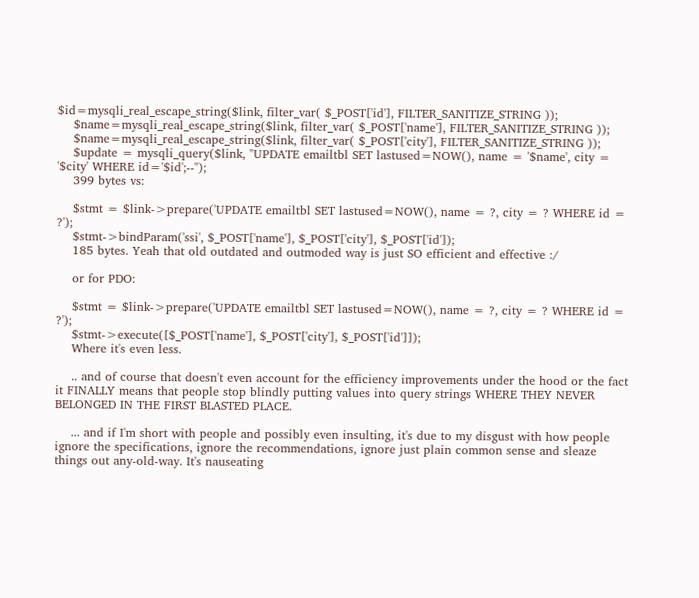$id=mysqli_real_escape_string($link, filter_var( $_POST['id'], FILTER_SANITIZE_STRING ));
    $name=mysqli_real_escape_string($link, filter_var( $_POST['name'], FILTER_SANITIZE_STRING ));
    $name=mysqli_real_escape_string($link, filter_var( $_POST['city'], FILTER_SANITIZE_STRING ));
    $update = mysqli_query($link, "UPDATE emailtbl SET lastused=NOW(), name = '$name', city = '$city' WHERE id='$id';--");
    399 bytes vs:

    $stmt = $link->prepare('UPDATE emailtbl SET lastused=NOW(), name = ?, city = ? WHERE id = ?');
    $stmt->bindParam('ssi', $_POST['name'], $_POST['city'], $_POST['id']);
    185 bytes. Yeah that old outdated and outmoded way is just SO efficient and effective :/

    or for PDO:

    $stmt = $link->prepare('UPDATE emailtbl SET lastused=NOW(), name = ?, city = ? WHERE id = ?');
    $stmt->execute([$_POST['name'], $_POST['city'], $_POST['id']]);
    Where it's even less.

    .. and of course that doesn't even account for the efficiency improvements under the hood or the fact it FINALLY means that people stop blindly putting values into query strings WHERE THEY NEVER BELONGED IN THE FIRST BLASTED PLACE.

    ... and if I'm short with people and possibly even insulting, it's due to my disgust with how people ignore the specifications, ignore the recommendations, ignore just plain common sense and sleaze things out any-old-way. It's nauseating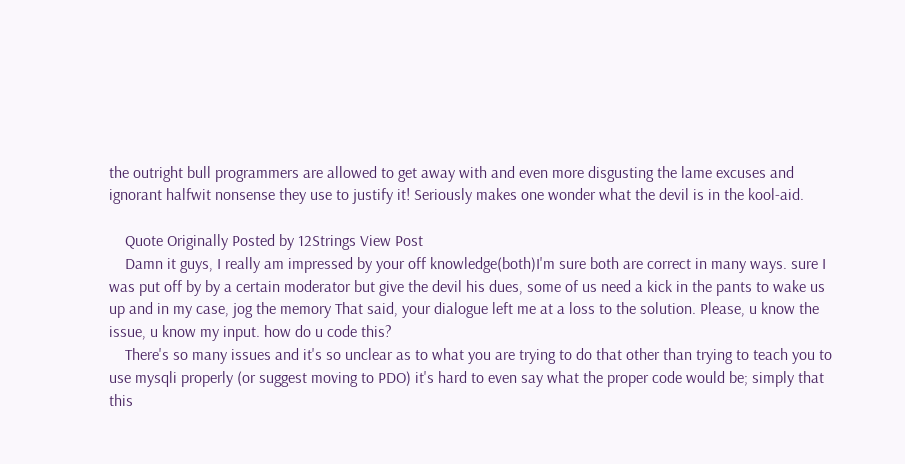the outright bull programmers are allowed to get away with and even more disgusting the lame excuses and ignorant halfwit nonsense they use to justify it! Seriously makes one wonder what the devil is in the kool-aid.

    Quote Originally Posted by 12Strings View Post
    Damn it guys, I really am impressed by your off knowledge(both)I'm sure both are correct in many ways. sure I was put off by by a certain moderator but give the devil his dues, some of us need a kick in the pants to wake us up and in my case, jog the memory That said, your dialogue left me at a loss to the solution. Please, u know the issue, u know my input. how do u code this?
    There's so many issues and it's so unclear as to what you are trying to do that other than trying to teach you to use mysqli properly (or suggest moving to PDO) it's hard to even say what the proper code would be; simply that this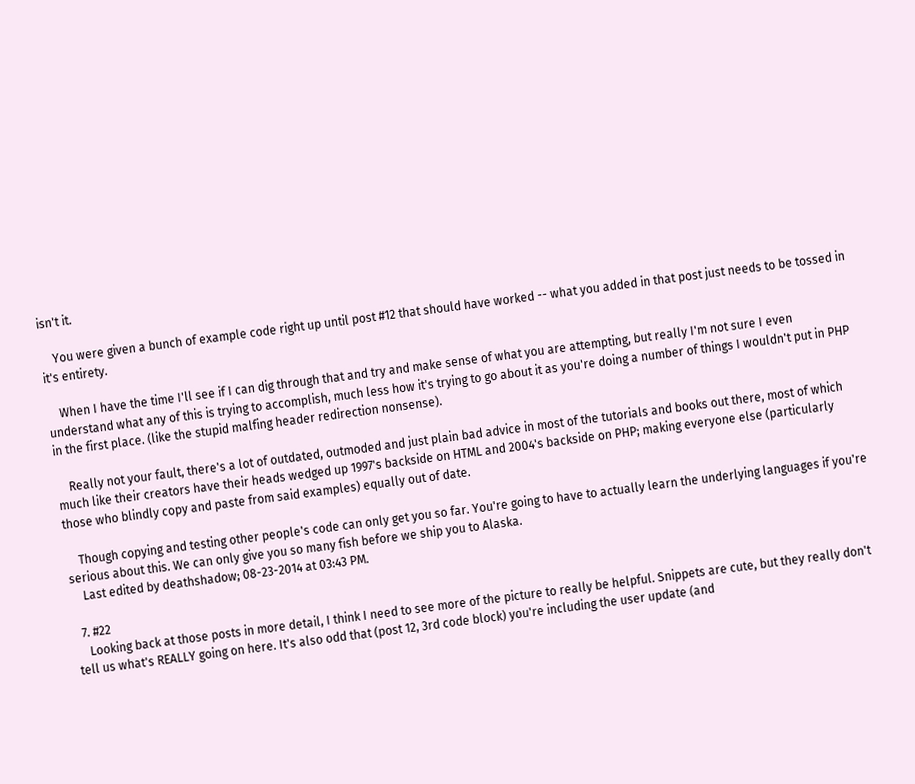isn't it.

    You were given a bunch of example code right up until post #12 that should have worked -- what you added in that post just needs to be tossed in it's entirety.

    When I have the time I'll see if I can dig through that and try and make sense of what you are attempting, but really I'm not sure I even understand what any of this is trying to accomplish, much less how it's trying to go about it as you're doing a number of things I wouldn't put in PHP in the first place. (like the stupid malfing header redirection nonsense).

    Really not your fault, there's a lot of outdated, outmoded and just plain bad advice in most of the tutorials and books out there, most of which much like their creators have their heads wedged up 1997's backside on HTML and 2004's backside on PHP; making everyone else (particularly those who blindly copy and paste from said examples) equally out of date.

    Though copying and testing other people's code can only get you so far. You're going to have to actually learn the underlying languages if you're serious about this. We can only give you so many fish before we ship you to Alaska.
    Last edited by deathshadow; 08-23-2014 at 03:43 PM.

  7. #22
    Looking back at those posts in more detail, I think I need to see more of the picture to really be helpful. Snippets are cute, but they really don't tell us what's REALLY going on here. It's also odd that (post 12, 3rd code block) you're including the user update (and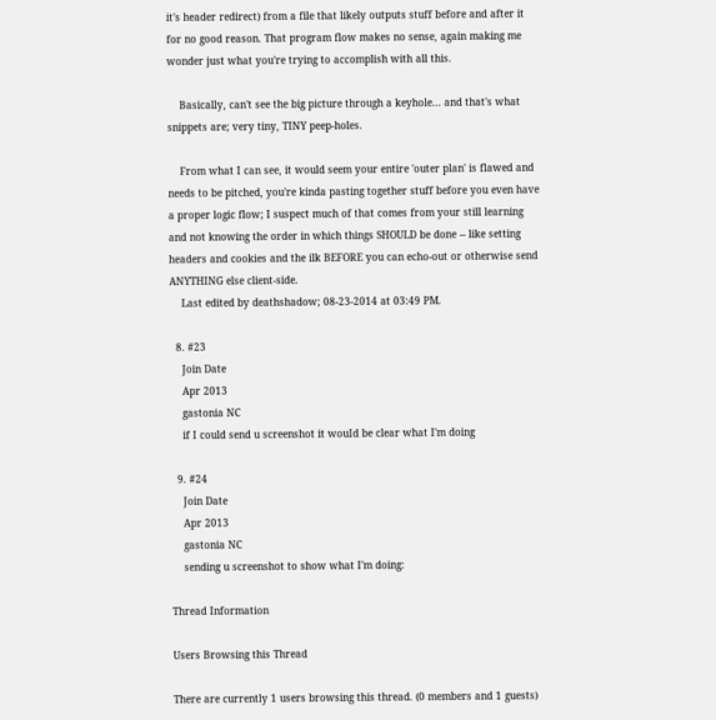it's header redirect) from a file that likely outputs stuff before and after it for no good reason. That program flow makes no sense, again making me wonder just what you're trying to accomplish with all this.

    Basically, can't see the big picture through a keyhole... and that's what snippets are; very tiny, TINY peep-holes.

    From what I can see, it would seem your entire 'outer plan' is flawed and needs to be pitched, you're kinda pasting together stuff before you even have a proper logic flow; I suspect much of that comes from your still learning and not knowing the order in which things SHOULD be done -- like setting headers and cookies and the ilk BEFORE you can echo-out or otherwise send ANYTHING else client-side.
    Last edited by deathshadow; 08-23-2014 at 03:49 PM.

  8. #23
    Join Date
    Apr 2013
    gastonia NC
    if I could send u screenshot it wouId be clear what I'm doing

  9. #24
    Join Date
    Apr 2013
    gastonia NC
    sending u screenshot to show what I'm doing:

Thread Information

Users Browsing this Thread

There are currently 1 users browsing this thread. (0 members and 1 guests)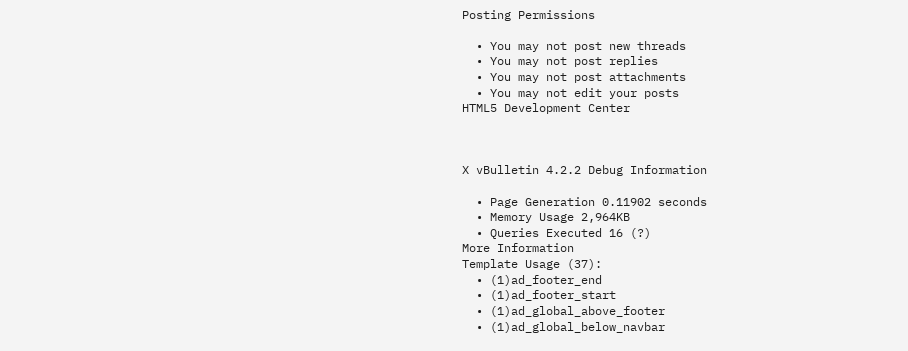Posting Permissions

  • You may not post new threads
  • You may not post replies
  • You may not post attachments
  • You may not edit your posts
HTML5 Development Center



X vBulletin 4.2.2 Debug Information

  • Page Generation 0.11902 seconds
  • Memory Usage 2,964KB
  • Queries Executed 16 (?)
More Information
Template Usage (37):
  • (1)ad_footer_end
  • (1)ad_footer_start
  • (1)ad_global_above_footer
  • (1)ad_global_below_navbar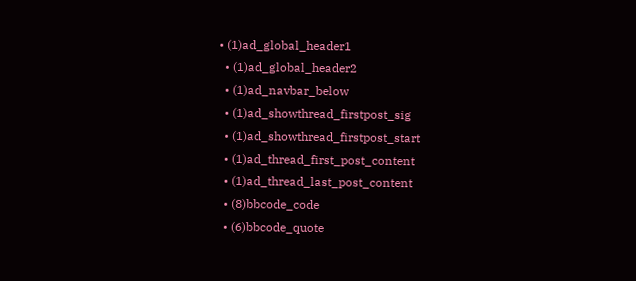• (1)ad_global_header1
  • (1)ad_global_header2
  • (1)ad_navbar_below
  • (1)ad_showthread_firstpost_sig
  • (1)ad_showthread_firstpost_start
  • (1)ad_thread_first_post_content
  • (1)ad_thread_last_post_content
  • (8)bbcode_code
  • (6)bbcode_quote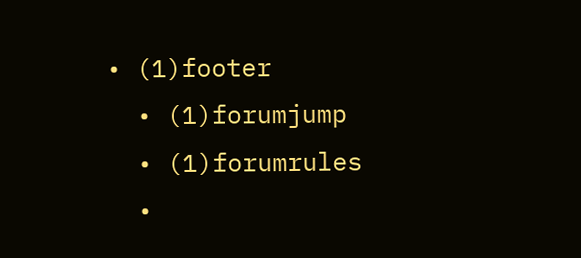• (1)footer
  • (1)forumjump
  • (1)forumrules
  •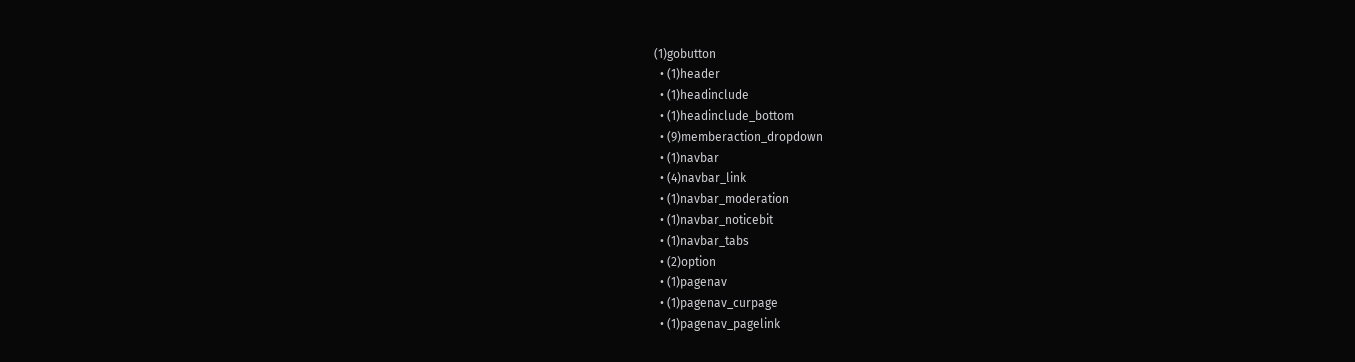(1)gobutton
  • (1)header
  • (1)headinclude
  • (1)headinclude_bottom
  • (9)memberaction_dropdown
  • (1)navbar
  • (4)navbar_link
  • (1)navbar_moderation
  • (1)navbar_noticebit
  • (1)navbar_tabs
  • (2)option
  • (1)pagenav
  • (1)pagenav_curpage
  • (1)pagenav_pagelink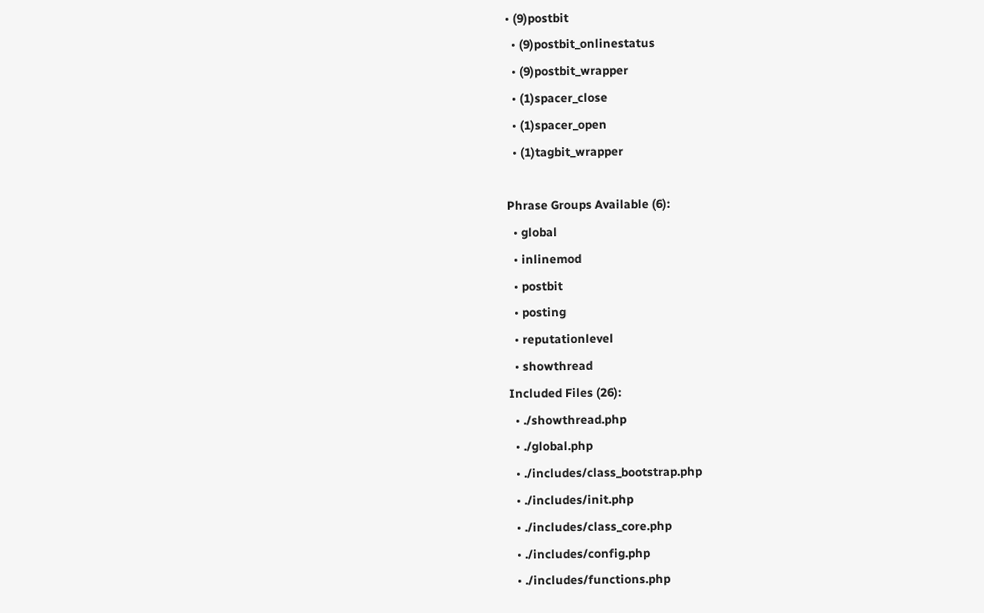• (9)postbit
  • (9)postbit_onlinestatus
  • (9)postbit_wrapper
  • (1)spacer_close
  • (1)spacer_open
  • (1)tagbit_wrapper

Phrase Groups Available (6):
  • global
  • inlinemod
  • postbit
  • posting
  • reputationlevel
  • showthread
Included Files (26):
  • ./showthread.php
  • ./global.php
  • ./includes/class_bootstrap.php
  • ./includes/init.php
  • ./includes/class_core.php
  • ./includes/config.php
  • ./includes/functions.php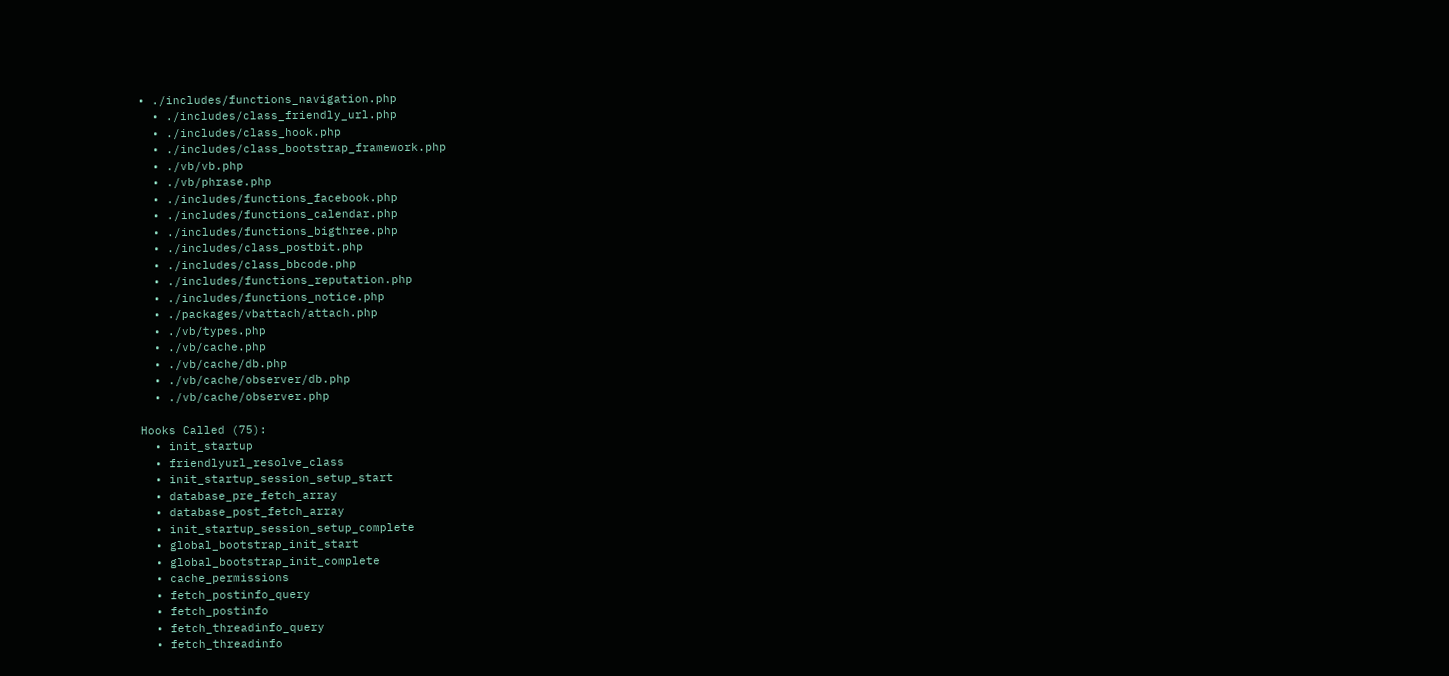• ./includes/functions_navigation.php
  • ./includes/class_friendly_url.php
  • ./includes/class_hook.php
  • ./includes/class_bootstrap_framework.php
  • ./vb/vb.php
  • ./vb/phrase.php
  • ./includes/functions_facebook.php
  • ./includes/functions_calendar.php
  • ./includes/functions_bigthree.php
  • ./includes/class_postbit.php
  • ./includes/class_bbcode.php
  • ./includes/functions_reputation.php
  • ./includes/functions_notice.php
  • ./packages/vbattach/attach.php
  • ./vb/types.php
  • ./vb/cache.php
  • ./vb/cache/db.php
  • ./vb/cache/observer/db.php
  • ./vb/cache/observer.php

Hooks Called (75):
  • init_startup
  • friendlyurl_resolve_class
  • init_startup_session_setup_start
  • database_pre_fetch_array
  • database_post_fetch_array
  • init_startup_session_setup_complete
  • global_bootstrap_init_start
  • global_bootstrap_init_complete
  • cache_permissions
  • fetch_postinfo_query
  • fetch_postinfo
  • fetch_threadinfo_query
  • fetch_threadinfo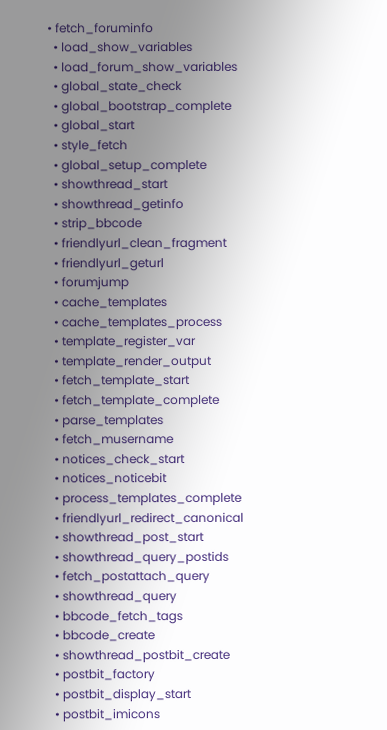• fetch_foruminfo
  • load_show_variables
  • load_forum_show_variables
  • global_state_check
  • global_bootstrap_complete
  • global_start
  • style_fetch
  • global_setup_complete
  • showthread_start
  • showthread_getinfo
  • strip_bbcode
  • friendlyurl_clean_fragment
  • friendlyurl_geturl
  • forumjump
  • cache_templates
  • cache_templates_process
  • template_register_var
  • template_render_output
  • fetch_template_start
  • fetch_template_complete
  • parse_templates
  • fetch_musername
  • notices_check_start
  • notices_noticebit
  • process_templates_complete
  • friendlyurl_redirect_canonical
  • showthread_post_start
  • showthread_query_postids
  • fetch_postattach_query
  • showthread_query
  • bbcode_fetch_tags
  • bbcode_create
  • showthread_postbit_create
  • postbit_factory
  • postbit_display_start
  • postbit_imicons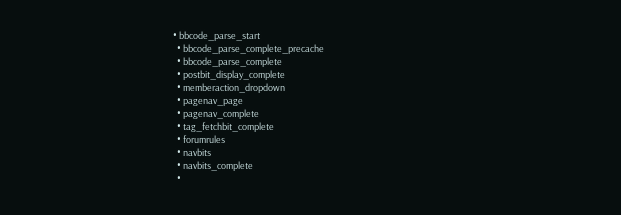• bbcode_parse_start
  • bbcode_parse_complete_precache
  • bbcode_parse_complete
  • postbit_display_complete
  • memberaction_dropdown
  • pagenav_page
  • pagenav_complete
  • tag_fetchbit_complete
  • forumrules
  • navbits
  • navbits_complete
  •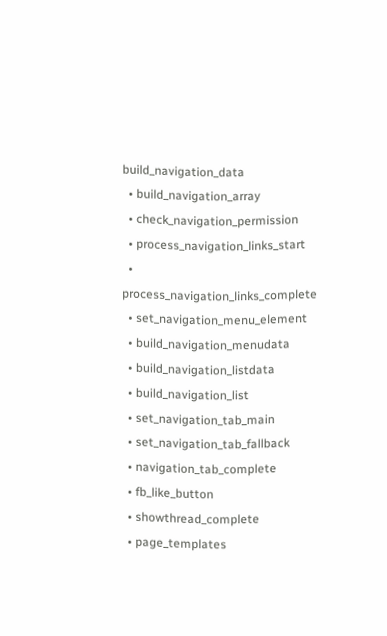build_navigation_data
  • build_navigation_array
  • check_navigation_permission
  • process_navigation_links_start
  • process_navigation_links_complete
  • set_navigation_menu_element
  • build_navigation_menudata
  • build_navigation_listdata
  • build_navigation_list
  • set_navigation_tab_main
  • set_navigation_tab_fallback
  • navigation_tab_complete
  • fb_like_button
  • showthread_complete
  • page_templates